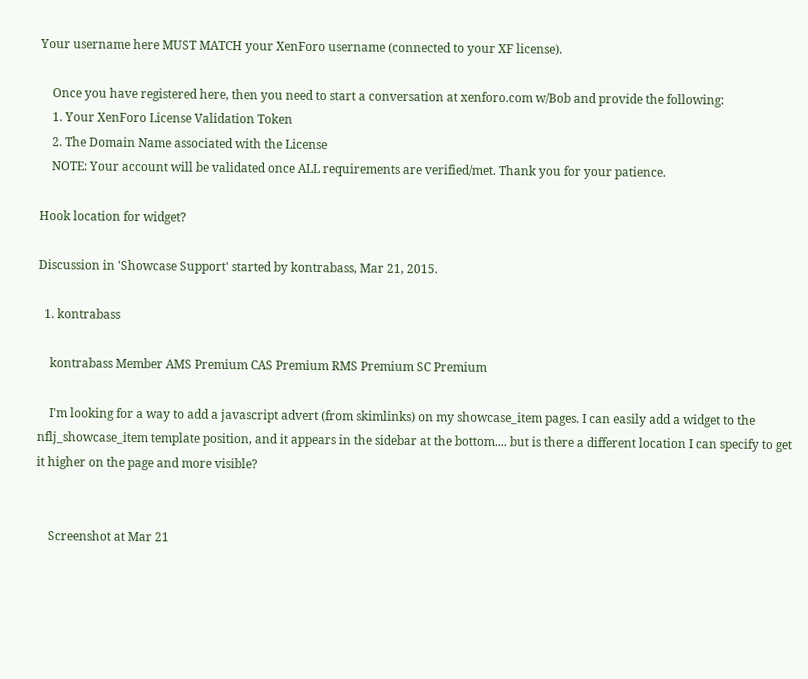Your username here MUST MATCH your XenForo username (connected to your XF license).

    Once you have registered here, then you need to start a conversation at xenforo.com w/Bob and provide the following:
    1. Your XenForo License Validation Token
    2. The Domain Name associated with the License
    NOTE: Your account will be validated once ALL requirements are verified/met. Thank you for your patience.

Hook location for widget?

Discussion in 'Showcase Support' started by kontrabass, Mar 21, 2015.

  1. kontrabass

    kontrabass Member AMS Premium CAS Premium RMS Premium SC Premium

    I'm looking for a way to add a javascript advert (from skimlinks) on my showcase_item pages. I can easily add a widget to the nflj_showcase_item template position, and it appears in the sidebar at the bottom.... but is there a different location I can specify to get it higher on the page and more visible?


    Screenshot at Mar 21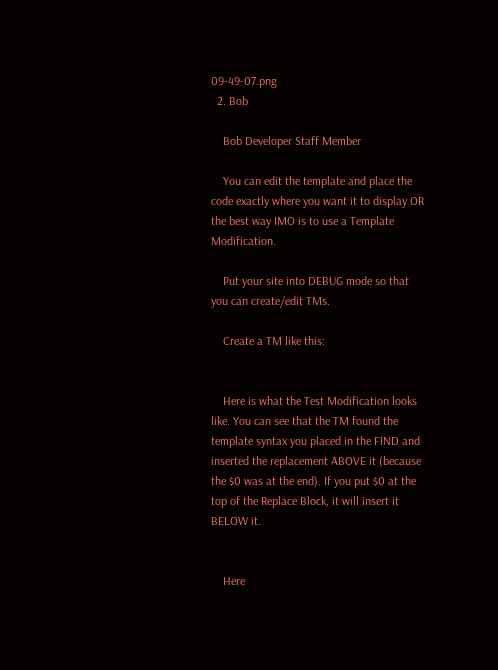09-49-07.png
  2. Bob

    Bob Developer Staff Member

    You can edit the template and place the code exactly where you want it to display OR the best way IMO is to use a Template Modification.

    Put your site into DEBUG mode so that you can create/edit TMs.

    Create a TM like this:


    Here is what the Test Modification looks like. You can see that the TM found the template syntax you placed in the FIND and inserted the replacement ABOVE it (because the $0 was at the end). If you put $0 at the top of the Replace Block, it will insert it BELOW it.


    Here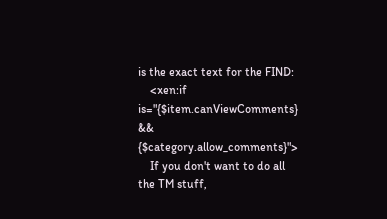is the exact text for the FIND:
    <xen:if is="{$item.canViewComments} && {$category.allow_comments}">
    If you don't want to do all the TM stuff,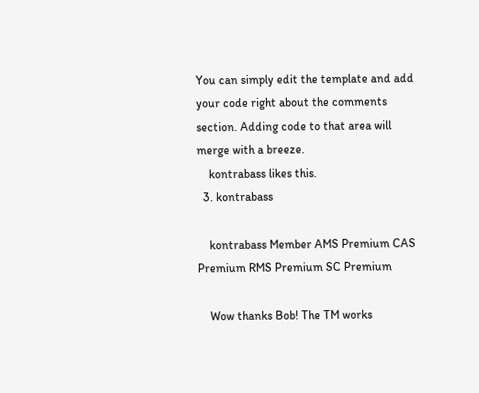You can simply edit the template and add your code right about the comments section. Adding code to that area will merge with a breeze.
    kontrabass likes this.
  3. kontrabass

    kontrabass Member AMS Premium CAS Premium RMS Premium SC Premium

    Wow thanks Bob! The TM works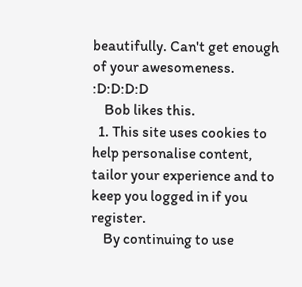beautifully. Can't get enough of your awesomeness. :D:D:D:D
    Bob likes this.
  1. This site uses cookies to help personalise content, tailor your experience and to keep you logged in if you register.
    By continuing to use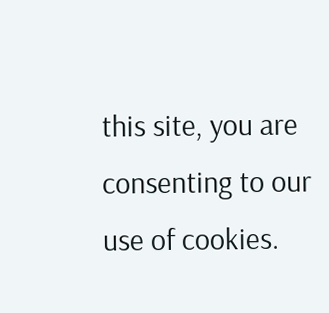this site, you are consenting to our use of cookies.